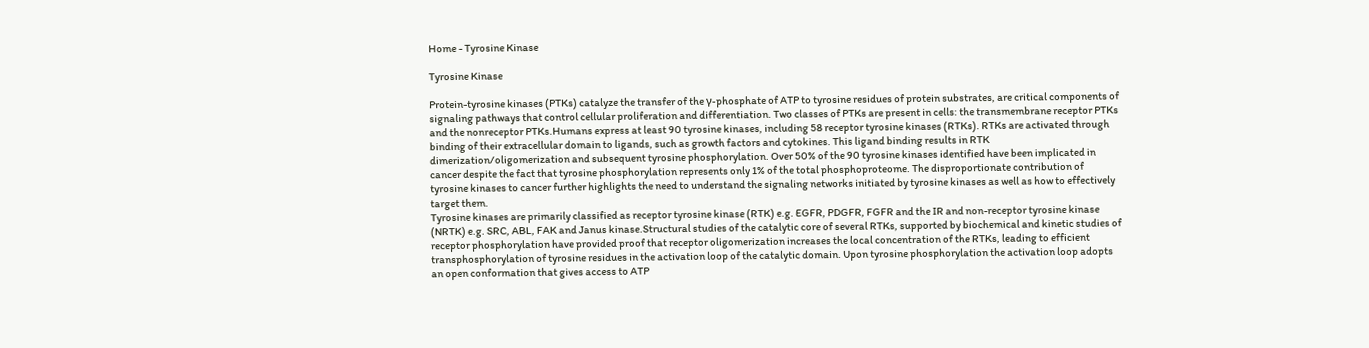Home - Tyrosine Kinase

Tyrosine Kinase

Protein-tyrosine kinases (PTKs) catalyze the transfer of the γ-phosphate of ATP to tyrosine residues of protein substrates, are critical components of signaling pathways that control cellular proliferation and differentiation. Two classes of PTKs are present in cells: the transmembrane receptor PTKs and the nonreceptor PTKs.Humans express at least 90 tyrosine kinases, including 58 receptor tyrosine kinases (RTKs). RTKs are activated through binding of their extracellular domain to ligands, such as growth factors and cytokines. This ligand binding results in RTK dimerization/oligomerization and subsequent tyrosine phosphorylation. Over 50% of the 90 tyrosine kinases identified have been implicated in cancer despite the fact that tyrosine phosphorylation represents only 1% of the total phosphoproteome. The disproportionate contribution of tyrosine kinases to cancer further highlights the need to understand the signaling networks initiated by tyrosine kinases as well as how to effectively target them.
Tyrosine kinases are primarily classified as receptor tyrosine kinase (RTK) e.g. EGFR, PDGFR, FGFR and the IR and non-receptor tyrosine kinase (NRTK) e.g. SRC, ABL, FAK and Janus kinase.Structural studies of the catalytic core of several RTKs, supported by biochemical and kinetic studies of receptor phosphorylation have provided proof that receptor oligomerization increases the local concentration of the RTKs, leading to efficient transphosphorylation of tyrosine residues in the activation loop of the catalytic domain. Upon tyrosine phosphorylation the activation loop adopts an open conformation that gives access to ATP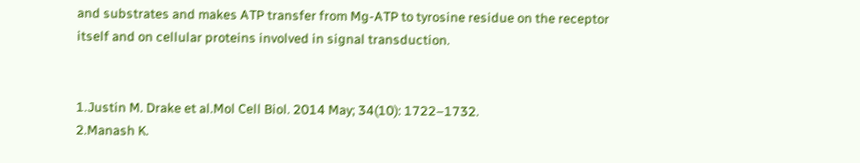and substrates and makes ATP transfer from Mg-ATP to tyrosine residue on the receptor itself and on cellular proteins involved in signal transduction.


1.Justin M. Drake et al.Mol Cell Biol. 2014 May; 34(10): 1722–1732.
2.Manash K.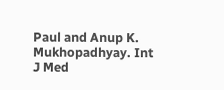Paul and Anup K. Mukhopadhyay. Int J Med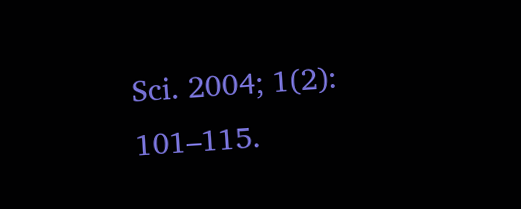Sci. 2004; 1(2): 101–115.